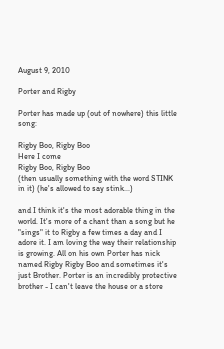August 9, 2010

Porter and Rigby

Porter has made up (out of nowhere) this little song:

Rigby Boo, Rigby Boo
Here I come
Rigby Boo, Rigby Boo
(then usually something with the word STINK in it) (he's allowed to say stink...)

and I think it's the most adorable thing in the world. It's more of a chant than a song but he "sings" it to Rigby a few times a day and I adore it. I am loving the way their relationship is growing. All on his own Porter has nick named Rigby Rigby Boo and sometimes it's just Brother. Porter is an incredibly protective brother - I can't leave the house or a store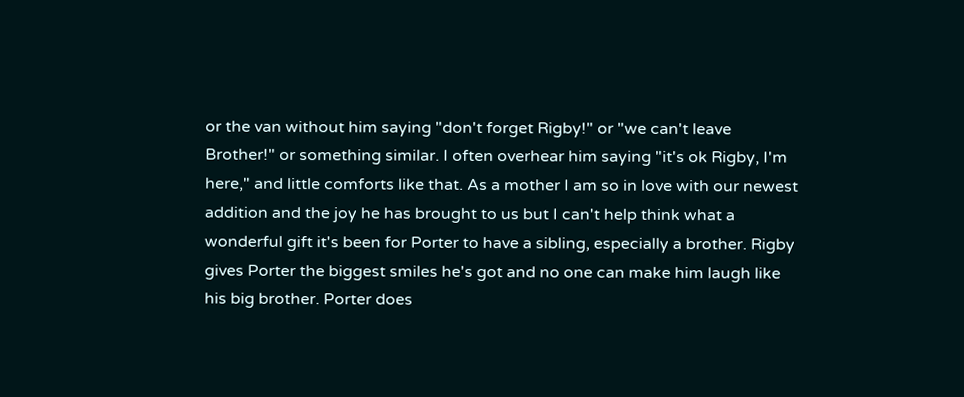or the van without him saying "don't forget Rigby!" or "we can't leave Brother!" or something similar. I often overhear him saying "it's ok Rigby, I'm here," and little comforts like that. As a mother I am so in love with our newest addition and the joy he has brought to us but I can't help think what a wonderful gift it's been for Porter to have a sibling, especially a brother. Rigby gives Porter the biggest smiles he's got and no one can make him laugh like his big brother. Porter does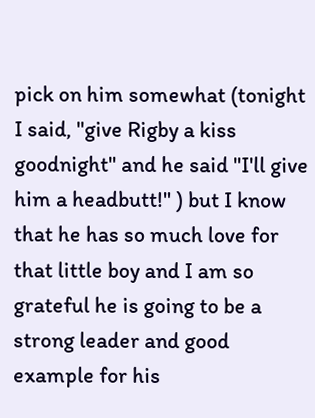pick on him somewhat (tonight I said, "give Rigby a kiss goodnight" and he said "I'll give him a headbutt!" ) but I know that he has so much love for that little boy and I am so grateful he is going to be a strong leader and good example for his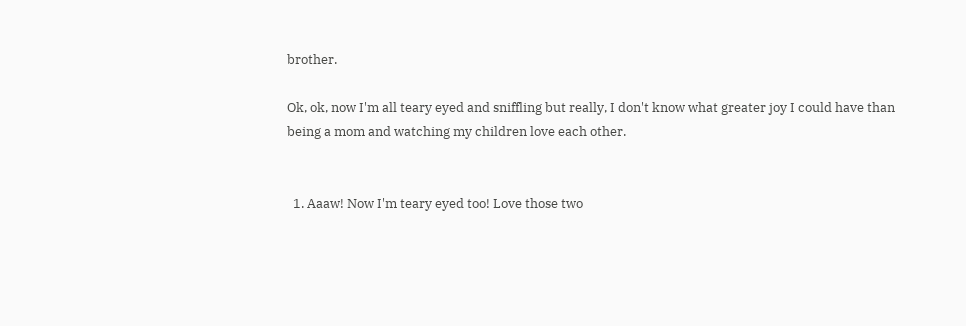brother.

Ok, ok, now I'm all teary eyed and sniffling but really, I don't know what greater joy I could have than being a mom and watching my children love each other.


  1. Aaaw! Now I'm teary eyed too! Love those two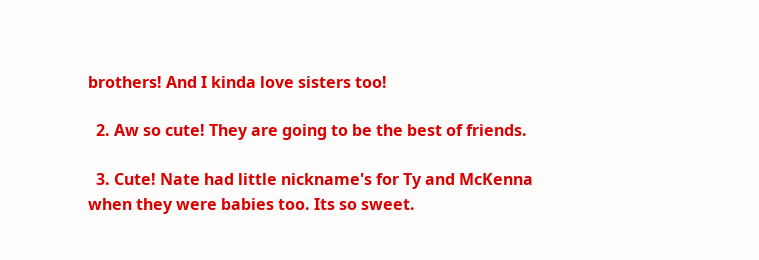brothers! And I kinda love sisters too!

  2. Aw so cute! They are going to be the best of friends.

  3. Cute! Nate had little nickname's for Ty and McKenna when they were babies too. Its so sweet.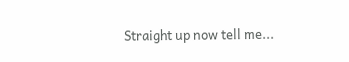Straight up now tell me...